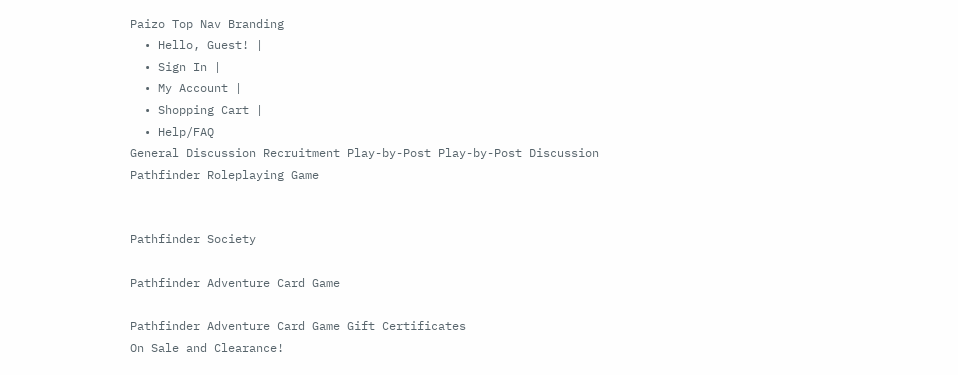Paizo Top Nav Branding
  • Hello, Guest! |
  • Sign In |
  • My Account |
  • Shopping Cart |
  • Help/FAQ
General Discussion Recruitment Play-by-Post Play-by-Post Discussion
Pathfinder Roleplaying Game


Pathfinder Society

Pathfinder Adventure Card Game

Pathfinder Adventure Card Game Gift Certificates
On Sale and Clearance!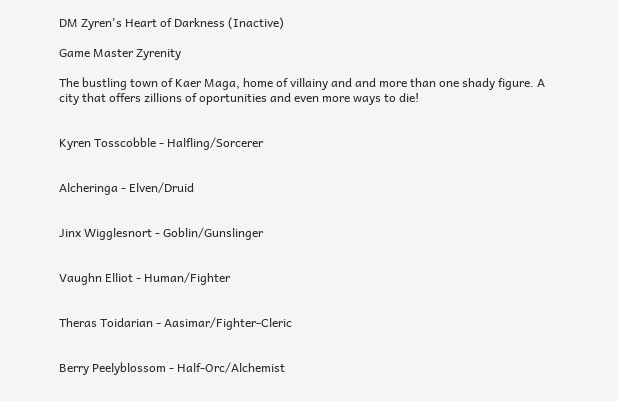DM Zyren's Heart of Darkness (Inactive)

Game Master Zyrenity

The bustling town of Kaer Maga, home of villainy and and more than one shady figure. A city that offers zillions of oportunities and even more ways to die!


Kyren Tosscobble - Halfling/Sorcerer


Alcheringa - Elven/Druid


Jinx Wigglesnort - Goblin/Gunslinger


Vaughn Elliot - Human/Fighter


Theras Toidarian - Aasimar/Fighter-Cleric


Berry Peelyblossom - Half-Orc/Alchemist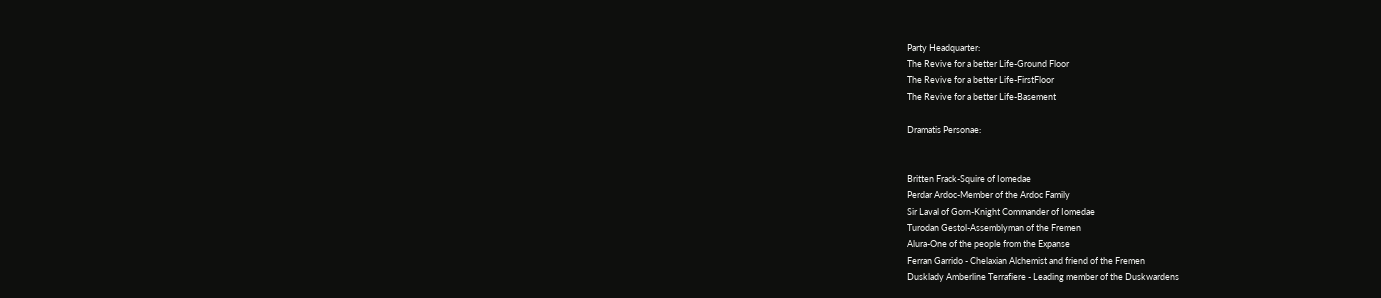Party Headquarter:
The Revive for a better Life-Ground Floor
The Revive for a better Life-FirstFloor
The Revive for a better Life-Basement

Dramatis Personae:


Britten Frack-Squire of Iomedae
Perdar Ardoc-Member of the Ardoc Family
Sir Laval of Gorn-Knight Commander of Iomedae
Turodan Gestol-Assemblyman of the Fremen
Alura-One of the people from the Expanse
Ferran Garrido - Chelaxian Alchemist and friend of the Fremen
Dusklady Amberline Terrafiere - Leading member of the Duskwardens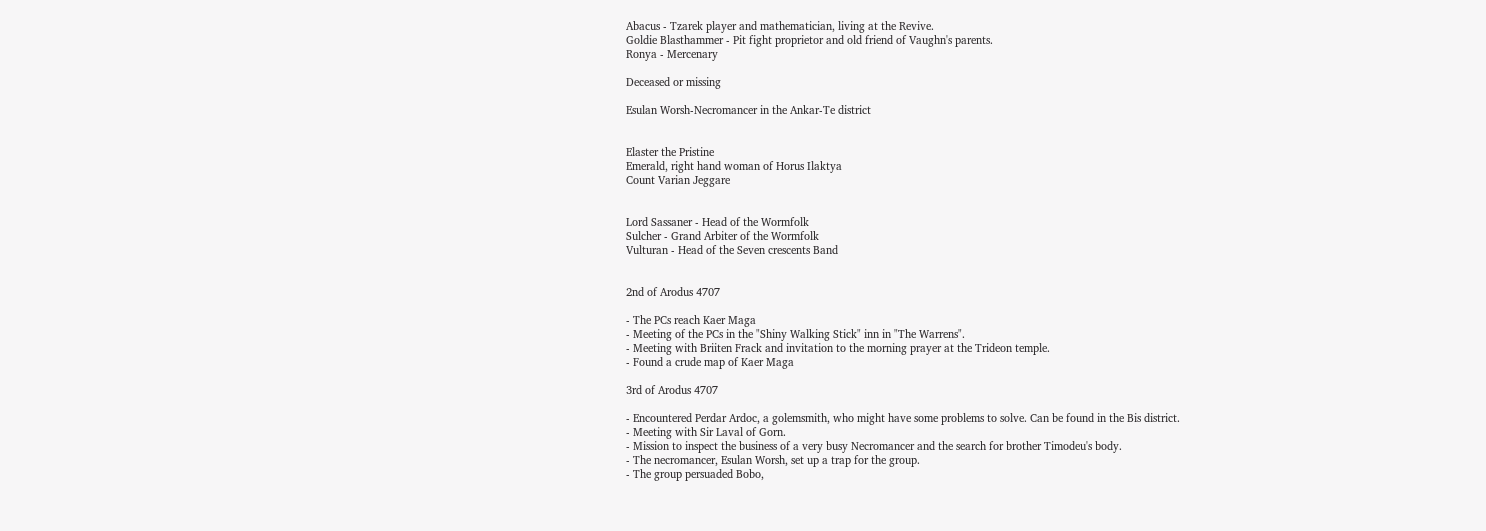Abacus - Tzarek player and mathematician, living at the Revive.
Goldie Blasthammer - Pit fight proprietor and old friend of Vaughn's parents.
Ronya - Mercenary

Deceased or missing

Esulan Worsh-Necromancer in the Ankar-Te district


Elaster the Pristine
Emerald, right hand woman of Horus Ilaktya
Count Varian Jeggare


Lord Sassaner - Head of the Wormfolk
Sulcher - Grand Arbiter of the Wormfolk
Vulturan - Head of the Seven crescents Band


2nd of Arodus 4707

- The PCs reach Kaer Maga
- Meeting of the PCs in the "Shiny Walking Stick" inn in "The Warrens".
- Meeting with Briiten Frack and invitation to the morning prayer at the Trideon temple.
- Found a crude map of Kaer Maga

3rd of Arodus 4707

- Encountered Perdar Ardoc, a golemsmith, who might have some problems to solve. Can be found in the Bis district.
- Meeting with Sir Laval of Gorn.
- Mission to inspect the business of a very busy Necromancer and the search for brother Timodeu's body.
- The necromancer, Esulan Worsh, set up a trap for the group.
- The group persuaded Bobo,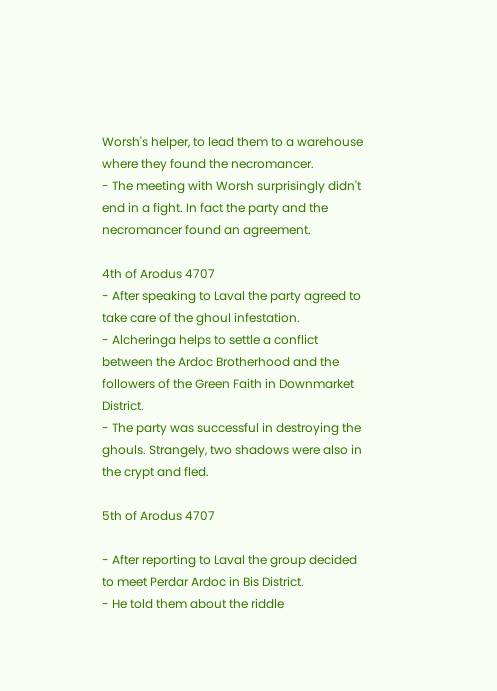Worsh's helper, to lead them to a warehouse where they found the necromancer.
- The meeting with Worsh surprisingly didn't end in a fight. In fact the party and the necromancer found an agreement.

4th of Arodus 4707
- After speaking to Laval the party agreed to take care of the ghoul infestation.
- Alcheringa helps to settle a conflict between the Ardoc Brotherhood and the followers of the Green Faith in Downmarket District.
- The party was successful in destroying the ghouls. Strangely, two shadows were also in the crypt and fled.

5th of Arodus 4707

- After reporting to Laval the group decided to meet Perdar Ardoc in Bis District.
- He told them about the riddle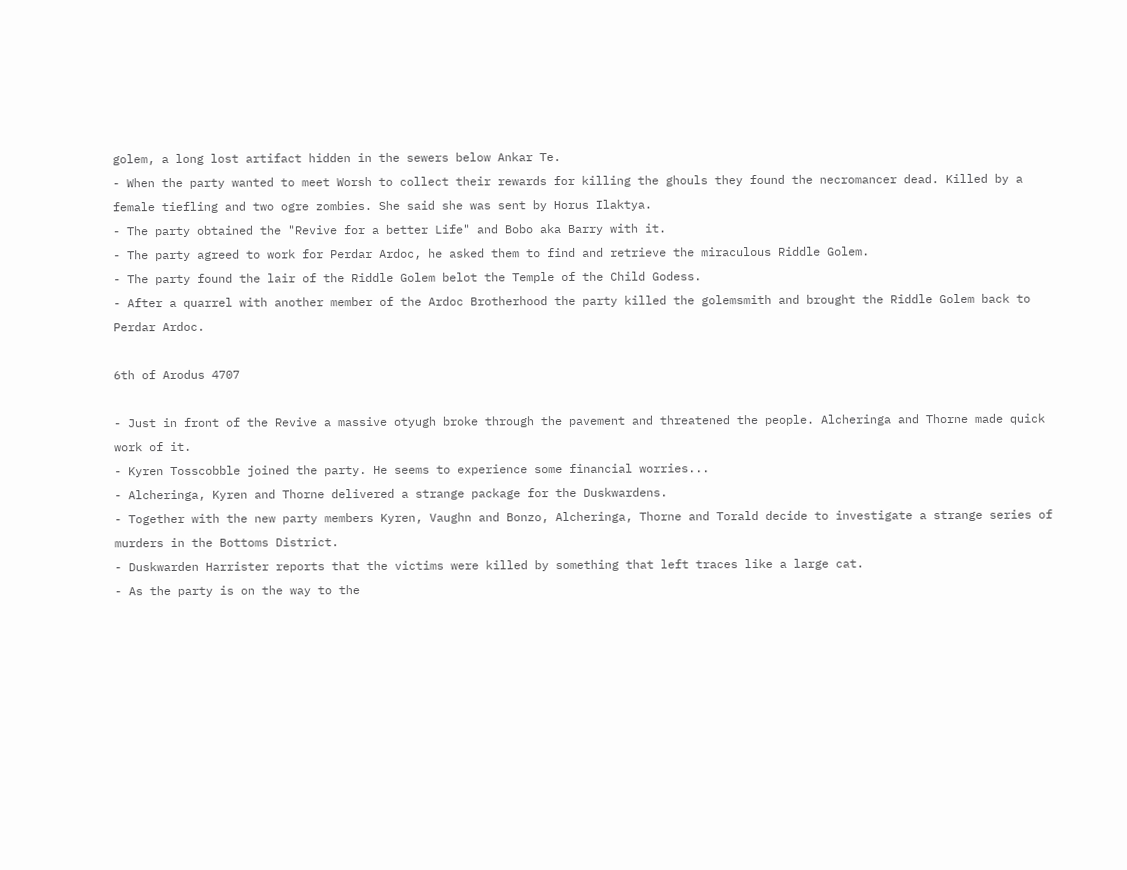golem, a long lost artifact hidden in the sewers below Ankar Te.
- When the party wanted to meet Worsh to collect their rewards for killing the ghouls they found the necromancer dead. Killed by a female tiefling and two ogre zombies. She said she was sent by Horus Ilaktya.
- The party obtained the "Revive for a better Life" and Bobo aka Barry with it.
- The party agreed to work for Perdar Ardoc, he asked them to find and retrieve the miraculous Riddle Golem.
- The party found the lair of the Riddle Golem belot the Temple of the Child Godess.
- After a quarrel with another member of the Ardoc Brotherhood the party killed the golemsmith and brought the Riddle Golem back to Perdar Ardoc.

6th of Arodus 4707

- Just in front of the Revive a massive otyugh broke through the pavement and threatened the people. Alcheringa and Thorne made quick work of it.
- Kyren Tosscobble joined the party. He seems to experience some financial worries...
- Alcheringa, Kyren and Thorne delivered a strange package for the Duskwardens.
- Together with the new party members Kyren, Vaughn and Bonzo, Alcheringa, Thorne and Torald decide to investigate a strange series of murders in the Bottoms District.
- Duskwarden Harrister reports that the victims were killed by something that left traces like a large cat.
- As the party is on the way to the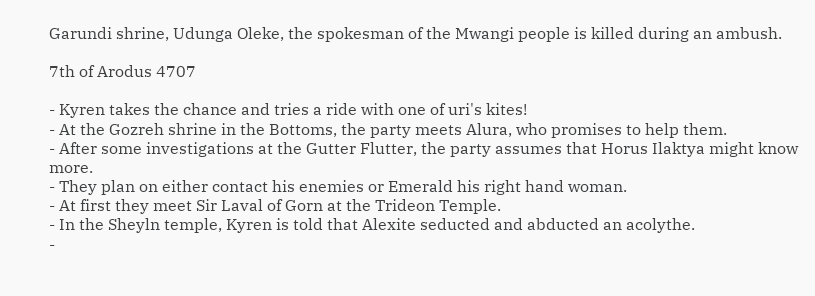Garundi shrine, Udunga Oleke, the spokesman of the Mwangi people is killed during an ambush.

7th of Arodus 4707

- Kyren takes the chance and tries a ride with one of uri's kites!
- At the Gozreh shrine in the Bottoms, the party meets Alura, who promises to help them.
- After some investigations at the Gutter Flutter, the party assumes that Horus Ilaktya might know more.
- They plan on either contact his enemies or Emerald his right hand woman.
- At first they meet Sir Laval of Gorn at the Trideon Temple.
- In the Sheyln temple, Kyren is told that Alexite seducted and abducted an acolythe.
-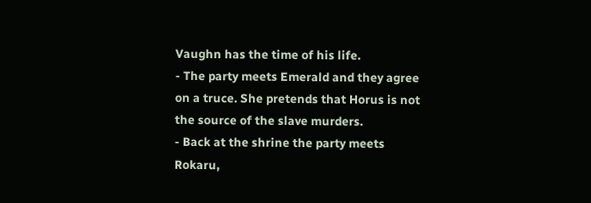Vaughn has the time of his life.
- The party meets Emerald and they agree on a truce. She pretends that Horus is not the source of the slave murders.
- Back at the shrine the party meets Rokaru,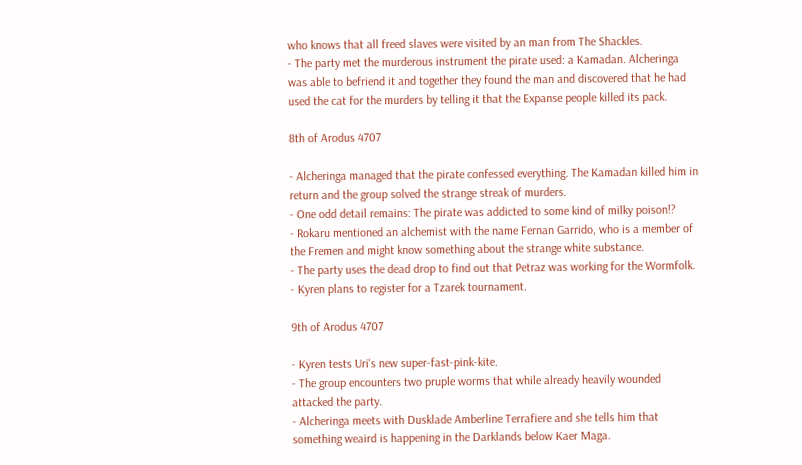who knows that all freed slaves were visited by an man from The Shackles.
- The party met the murderous instrument the pirate used: a Kamadan. Alcheringa was able to befriend it and together they found the man and discovered that he had used the cat for the murders by telling it that the Expanse people killed its pack.

8th of Arodus 4707

- Alcheringa managed that the pirate confessed everything. The Kamadan killed him in return and the group solved the strange streak of murders.
- One odd detail remains: The pirate was addicted to some kind of milky poison!?
- Rokaru mentioned an alchemist with the name Fernan Garrido, who is a member of the Fremen and might know something about the strange white substance.
- The party uses the dead drop to find out that Petraz was working for the Wormfolk.
- Kyren plans to register for a Tzarek tournament.

9th of Arodus 4707

- Kyren tests Uri's new super-fast-pink-kite.
- The group encounters two pruple worms that while already heavily wounded attacked the party.
- Alcheringa meets with Dusklade Amberline Terrafiere and she tells him that something weaird is happening in the Darklands below Kaer Maga.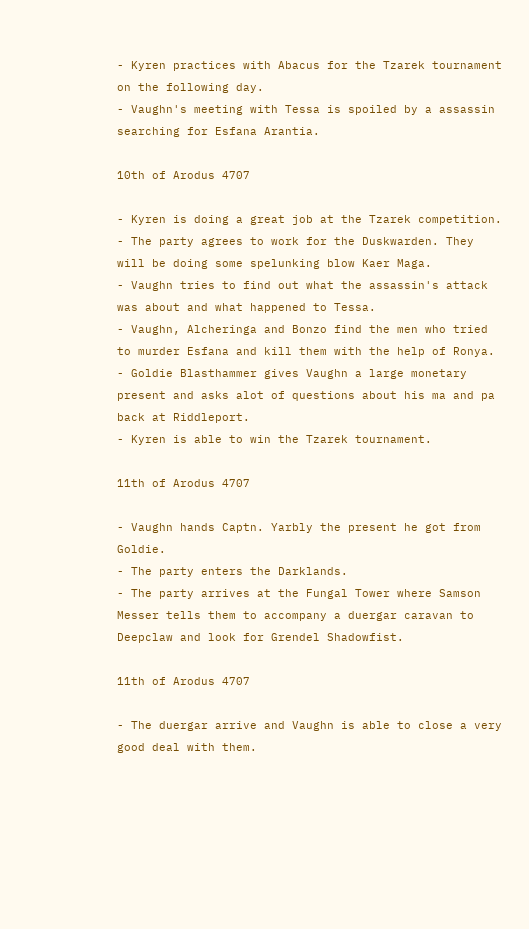- Kyren practices with Abacus for the Tzarek tournament on the following day.
- Vaughn's meeting with Tessa is spoiled by a assassin searching for Esfana Arantia.

10th of Arodus 4707

- Kyren is doing a great job at the Tzarek competition.
- The party agrees to work for the Duskwarden. They will be doing some spelunking blow Kaer Maga.
- Vaughn tries to find out what the assassin's attack was about and what happened to Tessa.
- Vaughn, Alcheringa and Bonzo find the men who tried to murder Esfana and kill them with the help of Ronya.
- Goldie Blasthammer gives Vaughn a large monetary present and asks alot of questions about his ma and pa back at Riddleport.
- Kyren is able to win the Tzarek tournament.

11th of Arodus 4707

- Vaughn hands Captn. Yarbly the present he got from Goldie.
- The party enters the Darklands.
- The party arrives at the Fungal Tower where Samson Messer tells them to accompany a duergar caravan to Deepclaw and look for Grendel Shadowfist.

11th of Arodus 4707

- The duergar arrive and Vaughn is able to close a very good deal with them.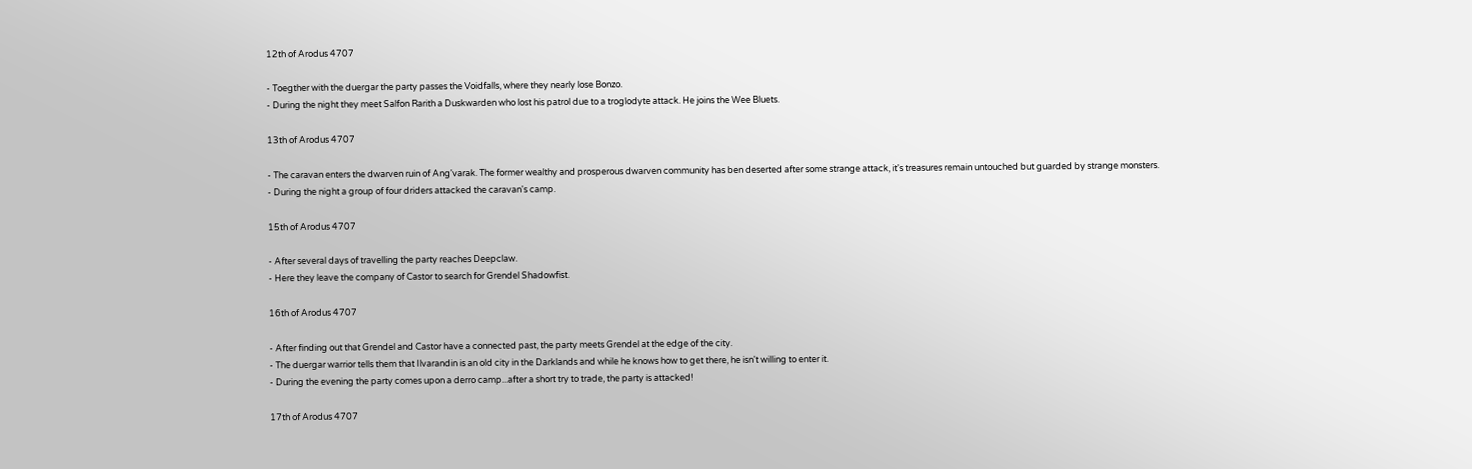12th of Arodus 4707

- Toegther with the duergar the party passes the Voidfalls, where they nearly lose Bonzo.
- During the night they meet Salfon Rarith a Duskwarden who lost his patrol due to a troglodyte attack. He joins the Wee Bluets.

13th of Arodus 4707

- The caravan enters the dwarven ruin of Ang'varak. The former wealthy and prosperous dwarven community has ben deserted after some strange attack, it's treasures remain untouched but guarded by strange monsters.
- During the night a group of four driders attacked the caravan's camp.

15th of Arodus 4707

- After several days of travelling the party reaches Deepclaw.
- Here they leave the company of Castor to search for Grendel Shadowfist.

16th of Arodus 4707

- After finding out that Grendel and Castor have a connected past, the party meets Grendel at the edge of the city.
- The duergar warrior tells them that Ilvarandin is an old city in the Darklands and while he knows how to get there, he isn't willing to enter it.
- During the evening the party comes upon a derro camp...after a short try to trade, the party is attacked!

17th of Arodus 4707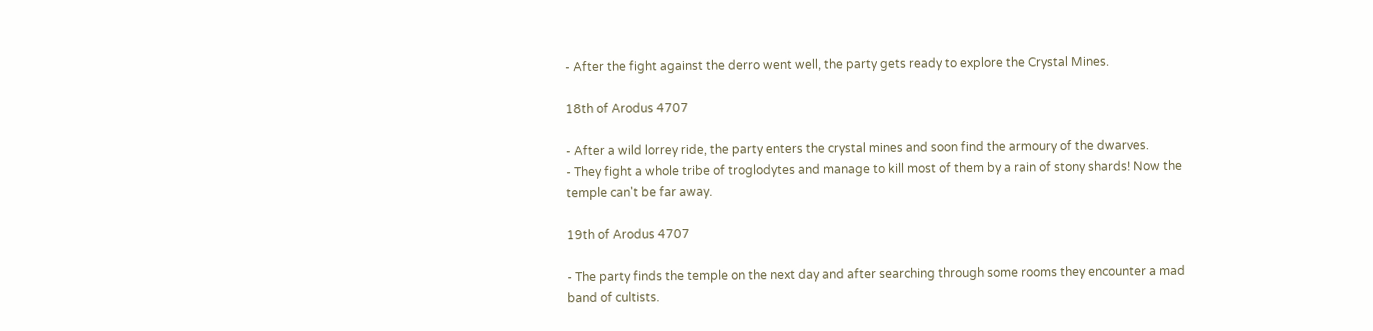- After the fight against the derro went well, the party gets ready to explore the Crystal Mines.

18th of Arodus 4707

- After a wild lorrey ride, the party enters the crystal mines and soon find the armoury of the dwarves.
- They fight a whole tribe of troglodytes and manage to kill most of them by a rain of stony shards! Now the temple can't be far away.

19th of Arodus 4707

- The party finds the temple on the next day and after searching through some rooms they encounter a mad band of cultists.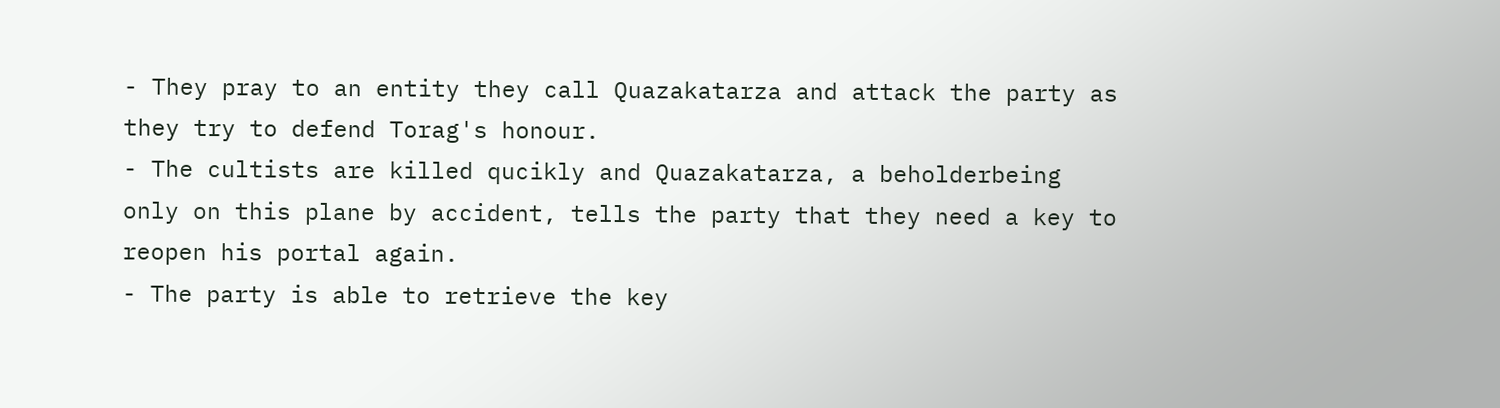- They pray to an entity they call Quazakatarza and attack the party as they try to defend Torag's honour.
- The cultists are killed qucikly and Quazakatarza, a beholderbeing only on this plane by accident, tells the party that they need a key to reopen his portal again.
- The party is able to retrieve the key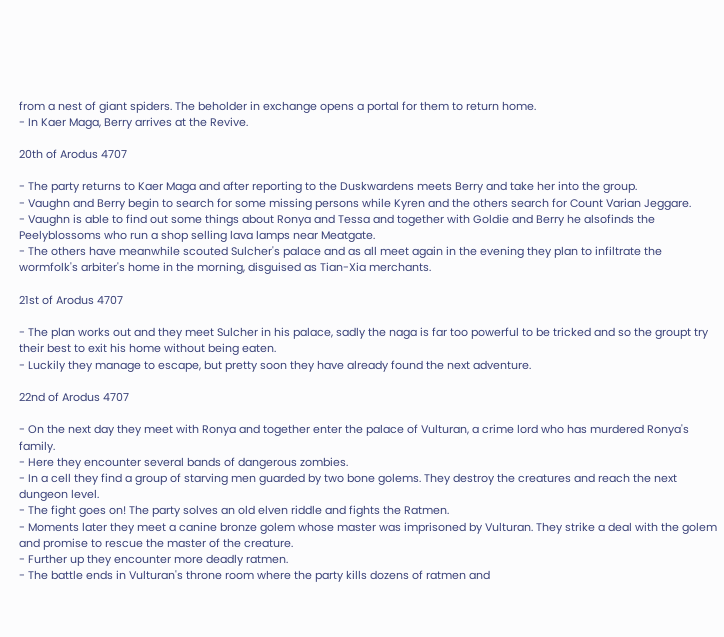from a nest of giant spiders. The beholder in exchange opens a portal for them to return home.
- In Kaer Maga, Berry arrives at the Revive.

20th of Arodus 4707

- The party returns to Kaer Maga and after reporting to the Duskwardens meets Berry and take her into the group.
- Vaughn and Berry begin to search for some missing persons while Kyren and the others search for Count Varian Jeggare.
- Vaughn is able to find out some things about Ronya and Tessa and together with Goldie and Berry he alsofinds the Peelyblossoms who run a shop selling lava lamps near Meatgate.
- The others have meanwhile scouted Sulcher's palace and as all meet again in the evening they plan to infiltrate the wormfolk's arbiter's home in the morning, disguised as Tian-Xia merchants.

21st of Arodus 4707

- The plan works out and they meet Sulcher in his palace, sadly the naga is far too powerful to be tricked and so the groupt try their best to exit his home without being eaten.
- Luckily they manage to escape, but pretty soon they have already found the next adventure.

22nd of Arodus 4707

- On the next day they meet with Ronya and together enter the palace of Vulturan, a crime lord who has murdered Ronya's family.
- Here they encounter several bands of dangerous zombies.
- In a cell they find a group of starving men guarded by two bone golems. They destroy the creatures and reach the next dungeon level.
- The fight goes on! The party solves an old elven riddle and fights the Ratmen.
- Moments later they meet a canine bronze golem whose master was imprisoned by Vulturan. They strike a deal with the golem and promise to rescue the master of the creature.
- Further up they encounter more deadly ratmen.
- The battle ends in Vulturan's throne room where the party kills dozens of ratmen and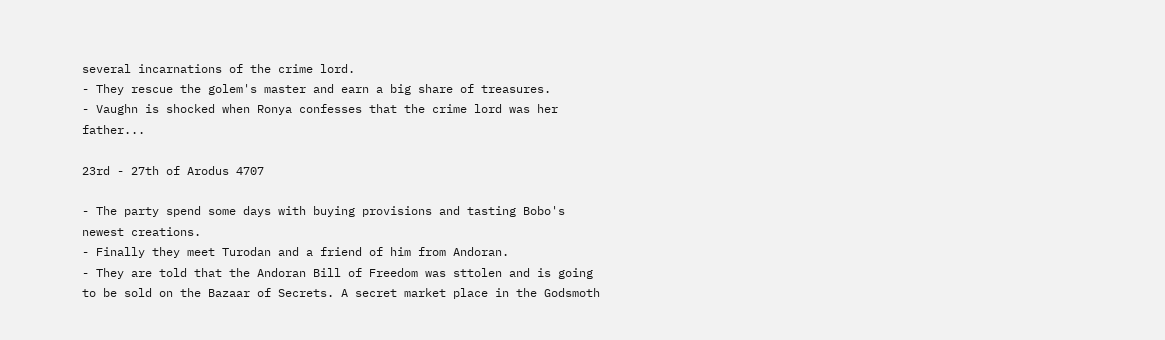several incarnations of the crime lord.
- They rescue the golem's master and earn a big share of treasures.
- Vaughn is shocked when Ronya confesses that the crime lord was her father...

23rd - 27th of Arodus 4707

- The party spend some days with buying provisions and tasting Bobo's newest creations.
- Finally they meet Turodan and a friend of him from Andoran.
- They are told that the Andoran Bill of Freedom was sttolen and is going to be sold on the Bazaar of Secrets. A secret market place in the Godsmoth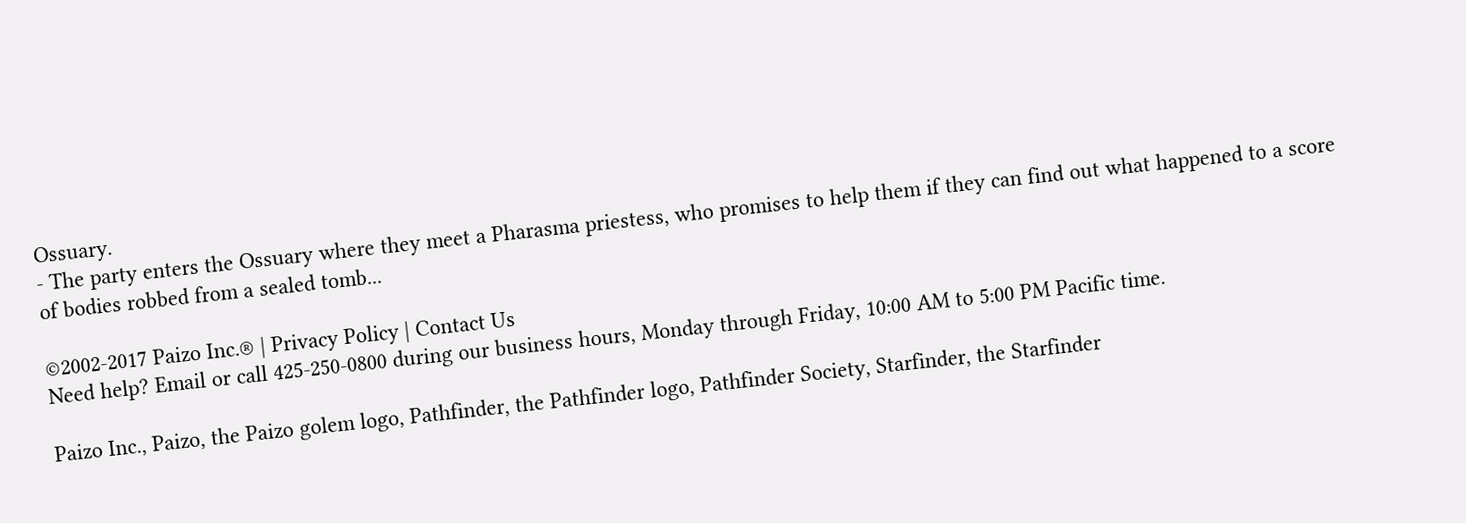Ossuary.
- The party enters the Ossuary where they meet a Pharasma priestess, who promises to help them if they can find out what happened to a score of bodies robbed from a sealed tomb...

©2002-2017 Paizo Inc.® | Privacy Policy | Contact Us
Need help? Email or call 425-250-0800 during our business hours, Monday through Friday, 10:00 AM to 5:00 PM Pacific time.

Paizo Inc., Paizo, the Paizo golem logo, Pathfinder, the Pathfinder logo, Pathfinder Society, Starfinder, the Starfinder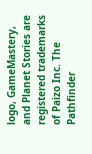logo, GameMastery, and Planet Stories are registered trademarks of Paizo Inc. The Pathfinder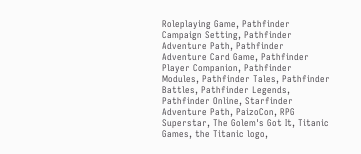Roleplaying Game, Pathfinder Campaign Setting, Pathfinder Adventure Path, Pathfinder Adventure Card Game, Pathfinder Player Companion, Pathfinder Modules, Pathfinder Tales, Pathfinder Battles, Pathfinder Legends, Pathfinder Online, Starfinder Adventure Path, PaizoCon, RPG Superstar, The Golem's Got It, Titanic Games, the Titanic logo,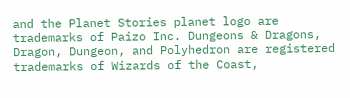and the Planet Stories planet logo are trademarks of Paizo Inc. Dungeons & Dragons, Dragon, Dungeon, and Polyhedron are registered trademarks of Wizards of the Coast,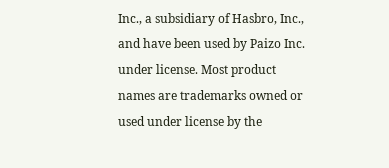Inc., a subsidiary of Hasbro, Inc., and have been used by Paizo Inc. under license. Most product names are trademarks owned or used under license by the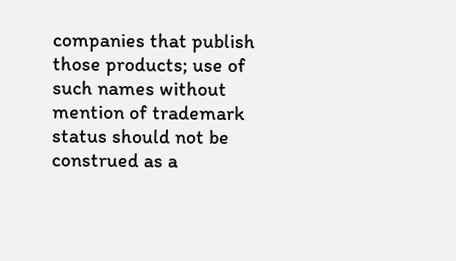companies that publish those products; use of such names without mention of trademark status should not be construed as a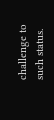challenge to such status.